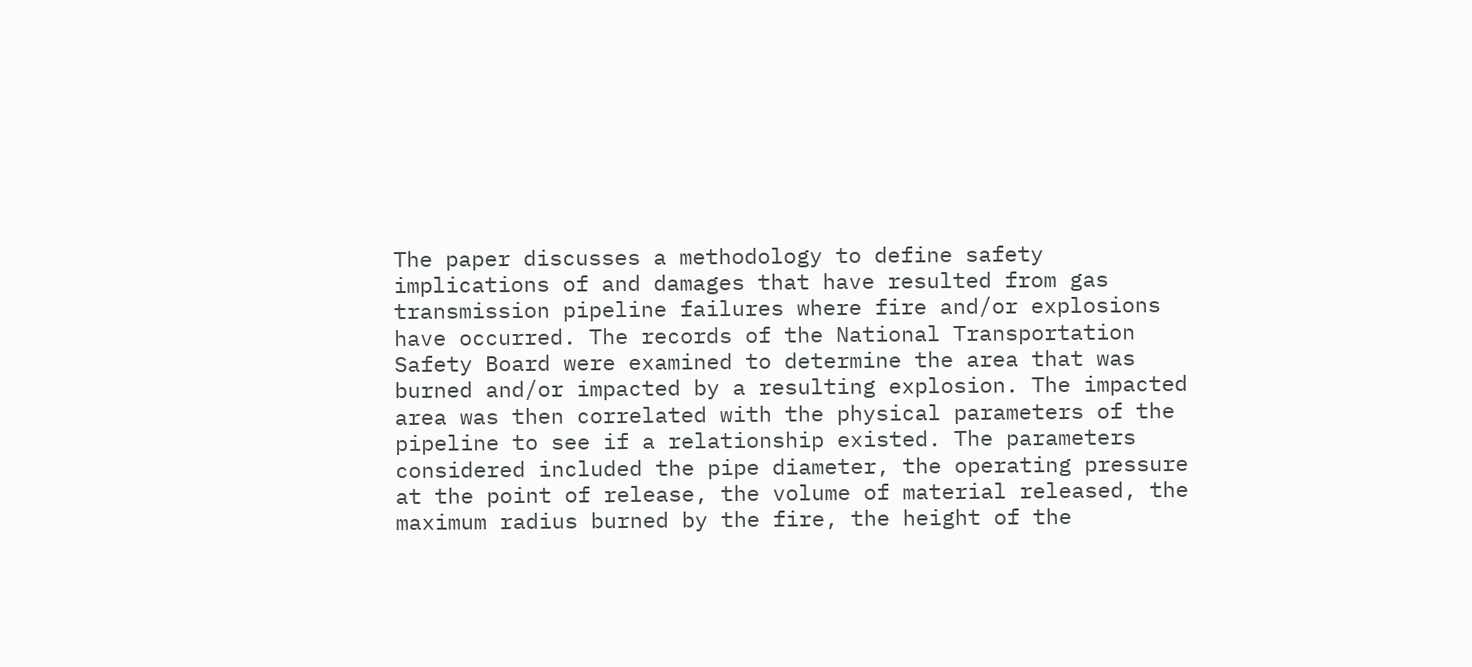The paper discusses a methodology to define safety implications of and damages that have resulted from gas transmission pipeline failures where fire and/or explosions have occurred. The records of the National Transportation Safety Board were examined to determine the area that was burned and/or impacted by a resulting explosion. The impacted area was then correlated with the physical parameters of the pipeline to see if a relationship existed. The parameters considered included the pipe diameter, the operating pressure at the point of release, the volume of material released, the maximum radius burned by the fire, the height of the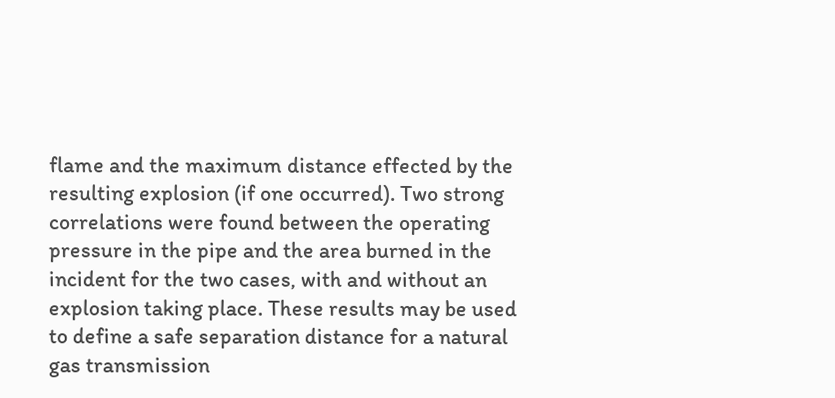flame and the maximum distance effected by the resulting explosion (if one occurred). Two strong correlations were found between the operating pressure in the pipe and the area burned in the incident for the two cases, with and without an explosion taking place. These results may be used to define a safe separation distance for a natural gas transmission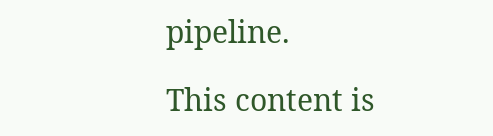pipeline.

This content is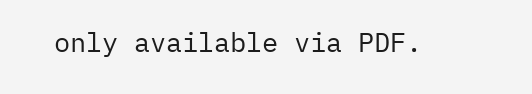only available via PDF.